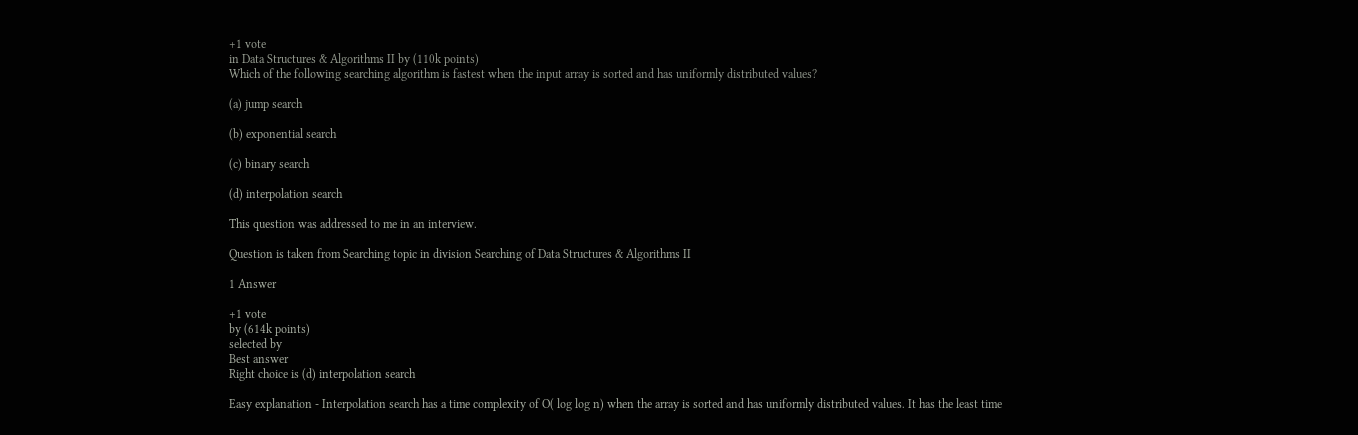+1 vote
in Data Structures & Algorithms II by (110k points)
Which of the following searching algorithm is fastest when the input array is sorted and has uniformly distributed values?

(a) jump search

(b) exponential search

(c) binary search

(d) interpolation search

This question was addressed to me in an interview.

Question is taken from Searching topic in division Searching of Data Structures & Algorithms II

1 Answer

+1 vote
by (614k points)
selected by
Best answer
Right choice is (d) interpolation search

Easy explanation - Interpolation search has a time complexity of O( log log n) when the array is sorted and has uniformly distributed values. It has the least time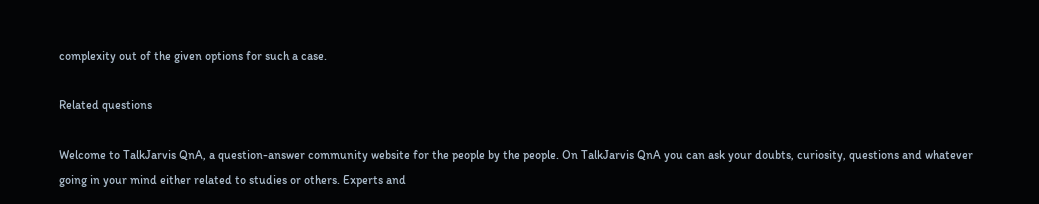complexity out of the given options for such a case.

Related questions

Welcome to TalkJarvis QnA, a question-answer community website for the people by the people. On TalkJarvis QnA you can ask your doubts, curiosity, questions and whatever going in your mind either related to studies or others. Experts and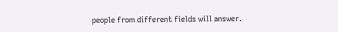people from different fields will answer.